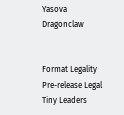Yasova Dragonclaw


Format Legality
Pre-release Legal
Tiny Leaders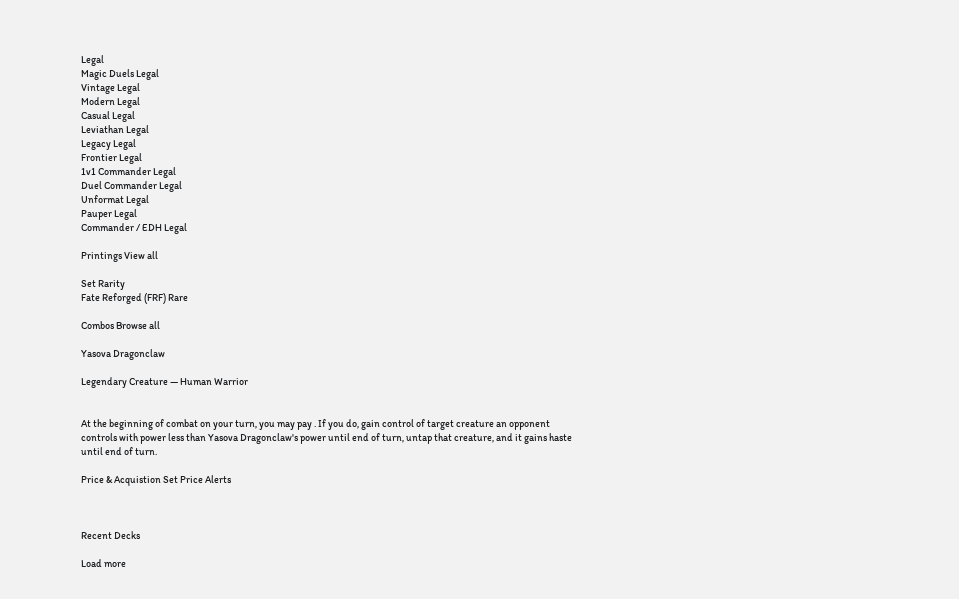Legal
Magic Duels Legal
Vintage Legal
Modern Legal
Casual Legal
Leviathan Legal
Legacy Legal
Frontier Legal
1v1 Commander Legal
Duel Commander Legal
Unformat Legal
Pauper Legal
Commander / EDH Legal

Printings View all

Set Rarity
Fate Reforged (FRF) Rare

Combos Browse all

Yasova Dragonclaw

Legendary Creature — Human Warrior


At the beginning of combat on your turn, you may pay . If you do, gain control of target creature an opponent controls with power less than Yasova Dragonclaw's power until end of turn, untap that creature, and it gains haste until end of turn.

Price & Acquistion Set Price Alerts



Recent Decks

Load more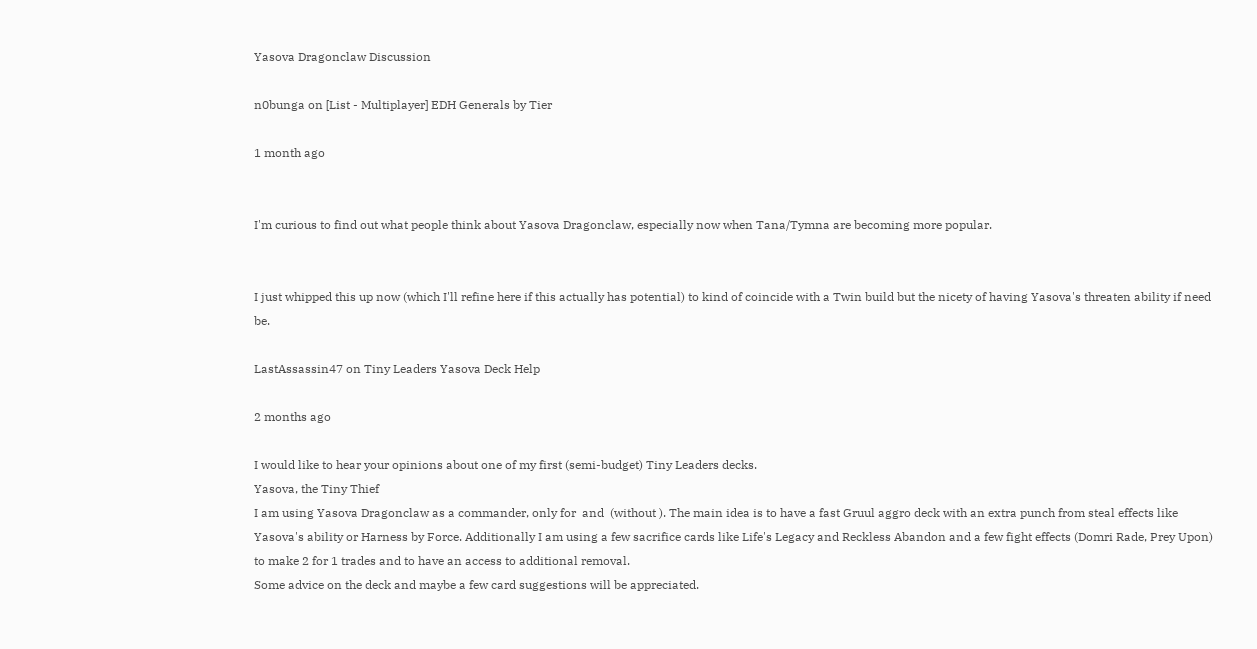Yasova Dragonclaw Discussion

n0bunga on [List - Multiplayer] EDH Generals by Tier

1 month ago


I'm curious to find out what people think about Yasova Dragonclaw, especially now when Tana/Tymna are becoming more popular.


I just whipped this up now (which I'll refine here if this actually has potential) to kind of coincide with a Twin build but the nicety of having Yasova's threaten ability if need be.

LastAssassin47 on Tiny Leaders Yasova Deck Help

2 months ago

I would like to hear your opinions about one of my first (semi-budget) Tiny Leaders decks.
Yasova, the Tiny Thief
I am using Yasova Dragonclaw as a commander, only for  and  (without ). The main idea is to have a fast Gruul aggro deck with an extra punch from steal effects like Yasova's ability or Harness by Force. Additionally I am using a few sacrifice cards like Life's Legacy and Reckless Abandon and a few fight effects (Domri Rade, Prey Upon) to make 2 for 1 trades and to have an access to additional removal.
Some advice on the deck and maybe a few card suggestions will be appreciated.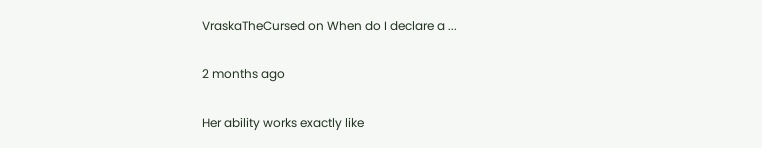VraskaTheCursed on When do I declare a ...

2 months ago

Her ability works exactly like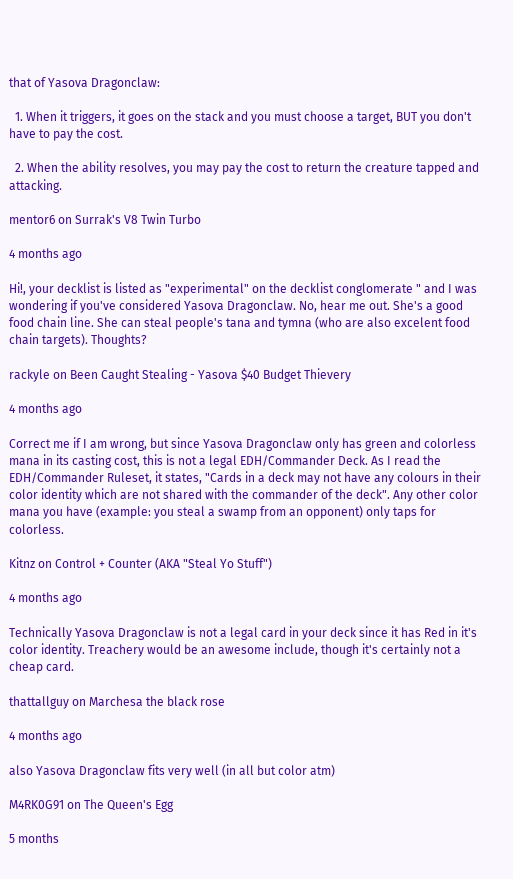that of Yasova Dragonclaw:

  1. When it triggers, it goes on the stack and you must choose a target, BUT you don't have to pay the cost.

  2. When the ability resolves, you may pay the cost to return the creature tapped and attacking.

mentor6 on Surrak's V8 Twin Turbo

4 months ago

Hi!, your decklist is listed as "experimental" on the decklist conglomerate " and I was wondering if you've considered Yasova Dragonclaw. No, hear me out. She's a good food chain line. She can steal people's tana and tymna (who are also excelent food chain targets). Thoughts?

rackyle on Been Caught Stealing - Yasova $40 Budget Thievery

4 months ago

Correct me if I am wrong, but since Yasova Dragonclaw only has green and colorless mana in its casting cost, this is not a legal EDH/Commander Deck. As I read the EDH/Commander Ruleset, it states, "Cards in a deck may not have any colours in their color identity which are not shared with the commander of the deck". Any other color mana you have (example: you steal a swamp from an opponent) only taps for colorless.

Kitnz on Control + Counter (AKA "Steal Yo Stuff")

4 months ago

Technically Yasova Dragonclaw is not a legal card in your deck since it has Red in it's color identity. Treachery would be an awesome include, though it's certainly not a cheap card.

thattallguy on Marchesa the black rose

4 months ago

also Yasova Dragonclaw fits very well (in all but color atm)

M4RK0G91 on The Queen's Egg

5 months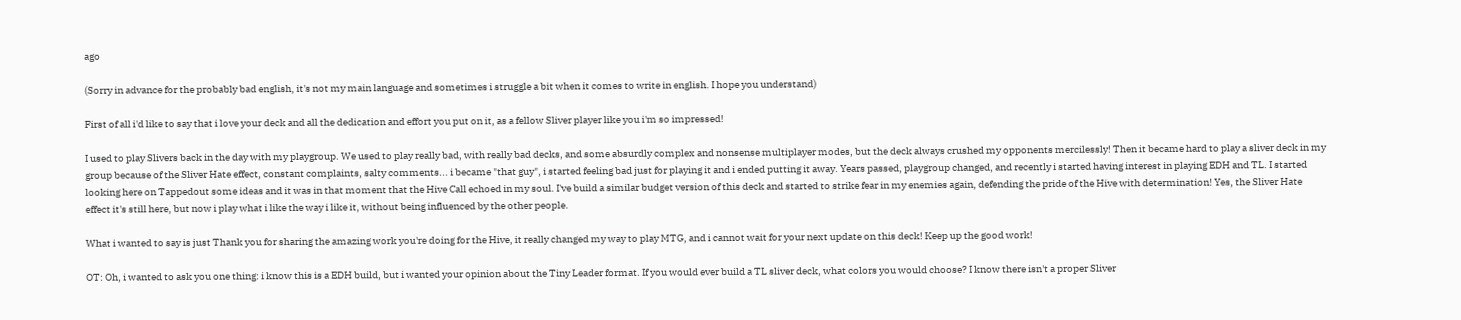ago

(Sorry in advance for the probably bad english, it's not my main language and sometimes i struggle a bit when it comes to write in english. I hope you understand)

First of all i'd like to say that i love your deck and all the dedication and effort you put on it, as a fellow Sliver player like you i'm so impressed!

I used to play Slivers back in the day with my playgroup. We used to play really bad, with really bad decks, and some absurdly complex and nonsense multiplayer modes, but the deck always crushed my opponents mercilessly! Then it became hard to play a sliver deck in my group because of the Sliver Hate effect, constant complaints, salty comments... i became "that guy", i started feeling bad just for playing it and i ended putting it away. Years passed, playgroup changed, and recently i started having interest in playing EDH and TL. I started looking here on Tappedout some ideas and it was in that moment that the Hive Call echoed in my soul. I've build a similar budget version of this deck and started to strike fear in my enemies again, defending the pride of the Hive with determination! Yes, the Sliver Hate effect it's still here, but now i play what i like the way i like it, without being influenced by the other people.

What i wanted to say is just Thank you for sharing the amazing work you're doing for the Hive, it really changed my way to play MTG, and i cannot wait for your next update on this deck! Keep up the good work!

OT: Oh, i wanted to ask you one thing: i know this is a EDH build, but i wanted your opinion about the Tiny Leader format. If you would ever build a TL sliver deck, what colors you would choose? I know there isn't a proper Sliver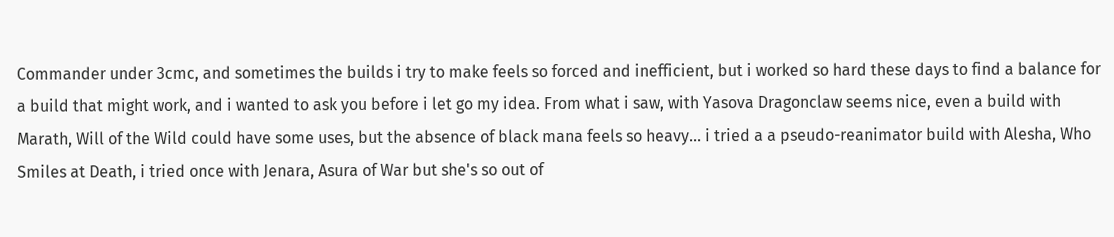Commander under 3cmc, and sometimes the builds i try to make feels so forced and inefficient, but i worked so hard these days to find a balance for a build that might work, and i wanted to ask you before i let go my idea. From what i saw, with Yasova Dragonclaw seems nice, even a build with Marath, Will of the Wild could have some uses, but the absence of black mana feels so heavy... i tried a a pseudo-reanimator build with Alesha, Who Smiles at Death, i tried once with Jenara, Asura of War but she's so out of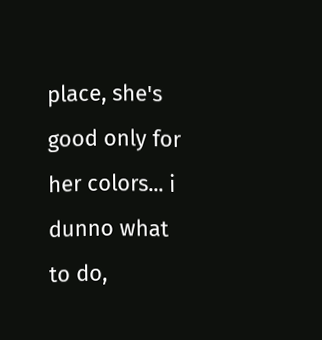place, she's good only for her colors... i dunno what to do,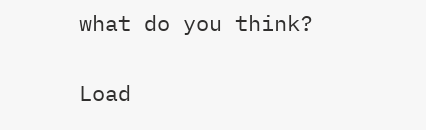what do you think?

Load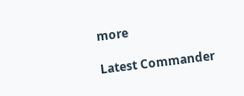more

Latest Commander